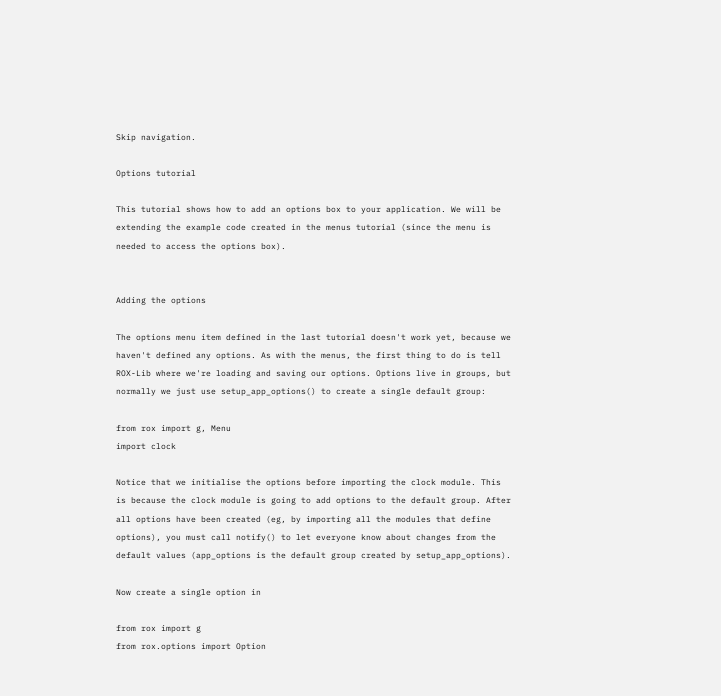Skip navigation.

Options tutorial

This tutorial shows how to add an options box to your application. We will be extending the example code created in the menus tutorial (since the menu is needed to access the options box).


Adding the options

The options menu item defined in the last tutorial doesn't work yet, because we haven't defined any options. As with the menus, the first thing to do is tell ROX-Lib where we're loading and saving our options. Options live in groups, but normally we just use setup_app_options() to create a single default group:

from rox import g, Menu
import clock

Notice that we initialise the options before importing the clock module. This is because the clock module is going to add options to the default group. After all options have been created (eg, by importing all the modules that define options), you must call notify() to let everyone know about changes from the default values (app_options is the default group created by setup_app_options).

Now create a single option in

from rox import g
from rox.options import Option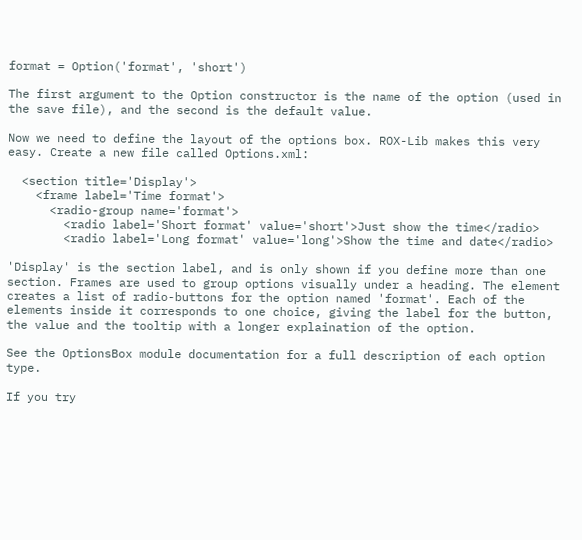format = Option('format', 'short')

The first argument to the Option constructor is the name of the option (used in the save file), and the second is the default value.

Now we need to define the layout of the options box. ROX-Lib makes this very easy. Create a new file called Options.xml:

  <section title='Display'>
    <frame label='Time format'>
      <radio-group name='format'>
        <radio label='Short format' value='short'>Just show the time</radio>
        <radio label='Long format' value='long'>Show the time and date</radio>

'Display' is the section label, and is only shown if you define more than one section. Frames are used to group options visually under a heading. The element creates a list of radio-buttons for the option named 'format'. Each of the elements inside it corresponds to one choice, giving the label for the button, the value and the tooltip with a longer explaination of the option.

See the OptionsBox module documentation for a full description of each option type.

If you try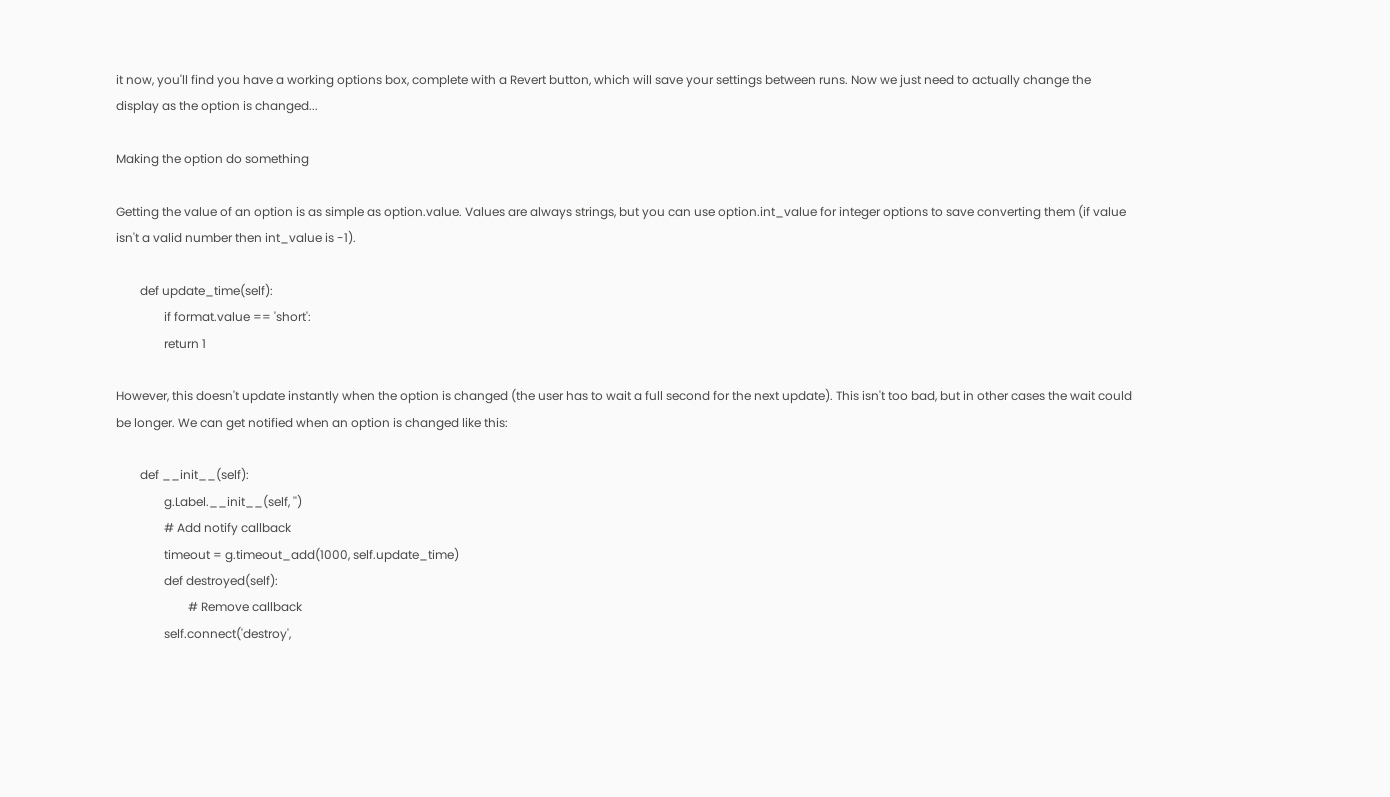it now, you'll find you have a working options box, complete with a Revert button, which will save your settings between runs. Now we just need to actually change the display as the option is changed...

Making the option do something

Getting the value of an option is as simple as option.value. Values are always strings, but you can use option.int_value for integer options to save converting them (if value isn't a valid number then int_value is -1).

        def update_time(self):
                if format.value == 'short':
                return 1

However, this doesn't update instantly when the option is changed (the user has to wait a full second for the next update). This isn't too bad, but in other cases the wait could be longer. We can get notified when an option is changed like this:

        def __init__(self):
                g.Label.__init__(self, '')
                # Add notify callback
                timeout = g.timeout_add(1000, self.update_time)
                def destroyed(self):
                        # Remove callback
                self.connect('destroy',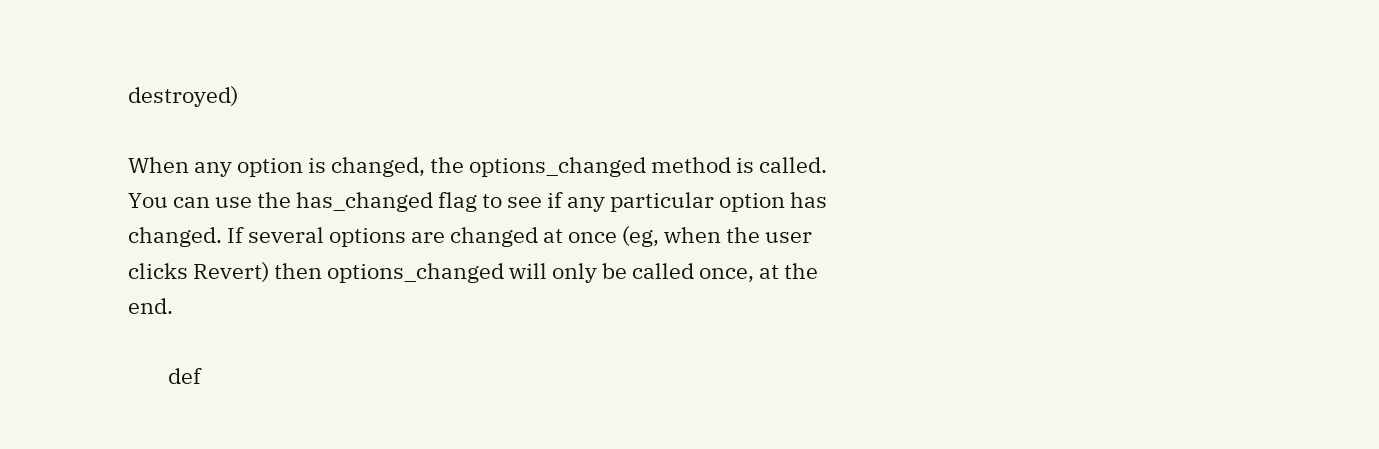destroyed)

When any option is changed, the options_changed method is called. You can use the has_changed flag to see if any particular option has changed. If several options are changed at once (eg, when the user clicks Revert) then options_changed will only be called once, at the end.

        def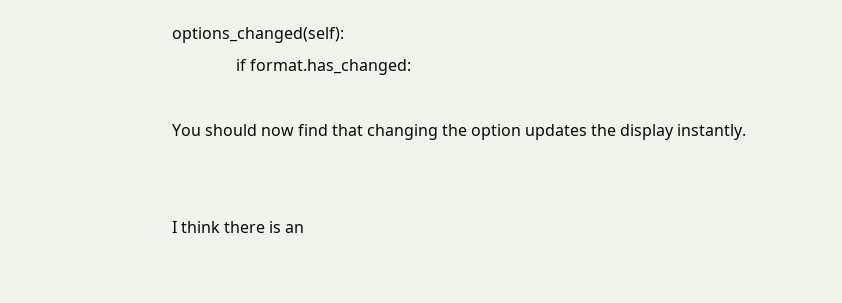options_changed(self):
                if format.has_changed:

You should now find that changing the option updates the display instantly.


I think there is an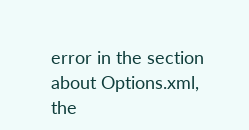error in the section about Options.xml, the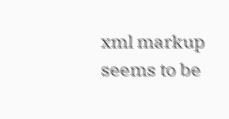xml markup seems to be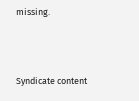missing.



Syndicate content